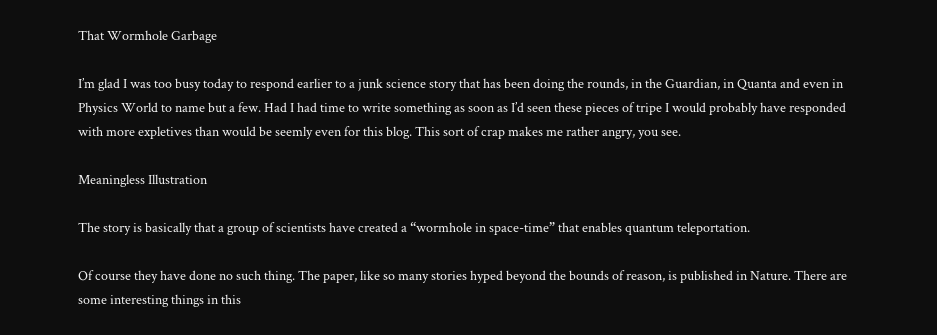That Wormhole Garbage

I’m glad I was too busy today to respond earlier to a junk science story that has been doing the rounds, in the Guardian, in Quanta and even in Physics World to name but a few. Had I had time to write something as soon as I’d seen these pieces of tripe I would probably have responded with more expletives than would be seemly even for this blog. This sort of crap makes me rather angry, you see.

Meaningless Illustration

The story is basically that a group of scientists have created a “wormhole in space-time” that enables quantum teleportation.

Of course they have done no such thing. The paper, like so many stories hyped beyond the bounds of reason, is published in Nature. There are some interesting things in this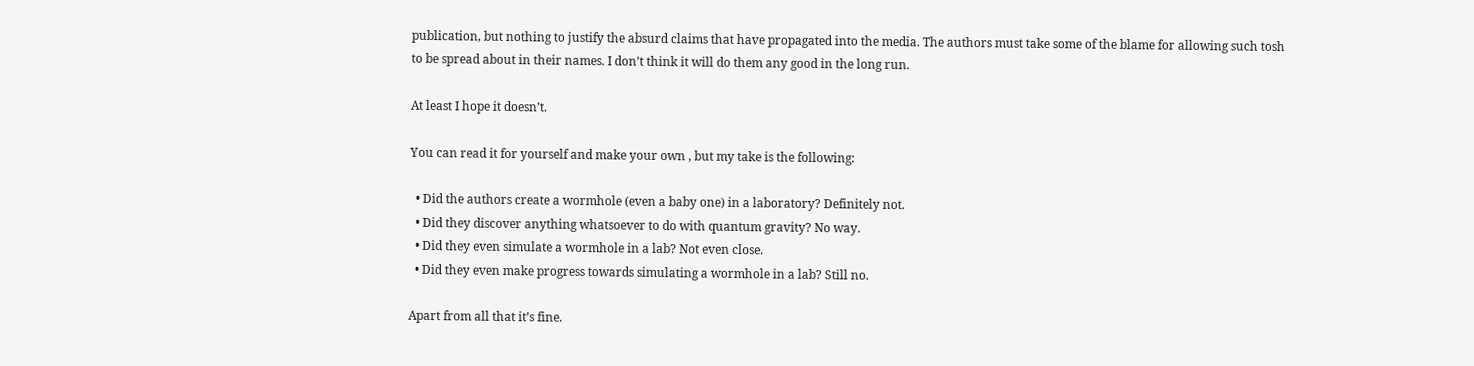publication, but nothing to justify the absurd claims that have propagated into the media. The authors must take some of the blame for allowing such tosh to be spread about in their names. I don’t think it will do them any good in the long run.

At least I hope it doesn’t.

You can read it for yourself and make your own , but my take is the following:

  • Did the authors create a wormhole (even a baby one) in a laboratory? Definitely not.
  • Did they discover anything whatsoever to do with quantum gravity? No way.
  • Did they even simulate a wormhole in a lab? Not even close.
  • Did they even make progress towards simulating a wormhole in a lab? Still no.

Apart from all that it’s fine.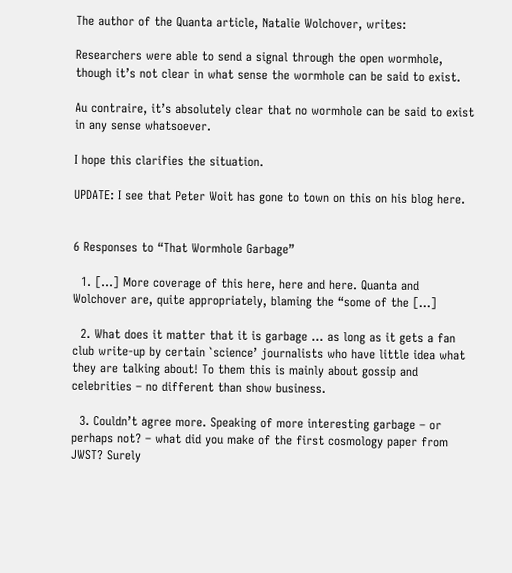The author of the Quanta article, Natalie Wolchover, writes:

Researchers were able to send a signal through the open wormhole, though it’s not clear in what sense the wormhole can be said to exist.

Au contraire, it’s absolutely clear that no wormhole can be said to exist in any sense whatsoever.

I hope this clarifies the situation.

UPDATE: I see that Peter Woit has gone to town on this on his blog here.


6 Responses to “That Wormhole Garbage”

  1. […] More coverage of this here, here and here. Quanta and Wolchover are, quite appropriately, blaming the “some of the […]

  2. What does it matter that it is garbage … as long as it gets a fan club write-up by certain `science’ journalists who have little idea what they are talking about! To them this is mainly about gossip and celebrities – no different than show business.

  3. Couldn’t agree more. Speaking of more interesting garbage – or perhaps not? – what did you make of the first cosmology paper from JWST? Surely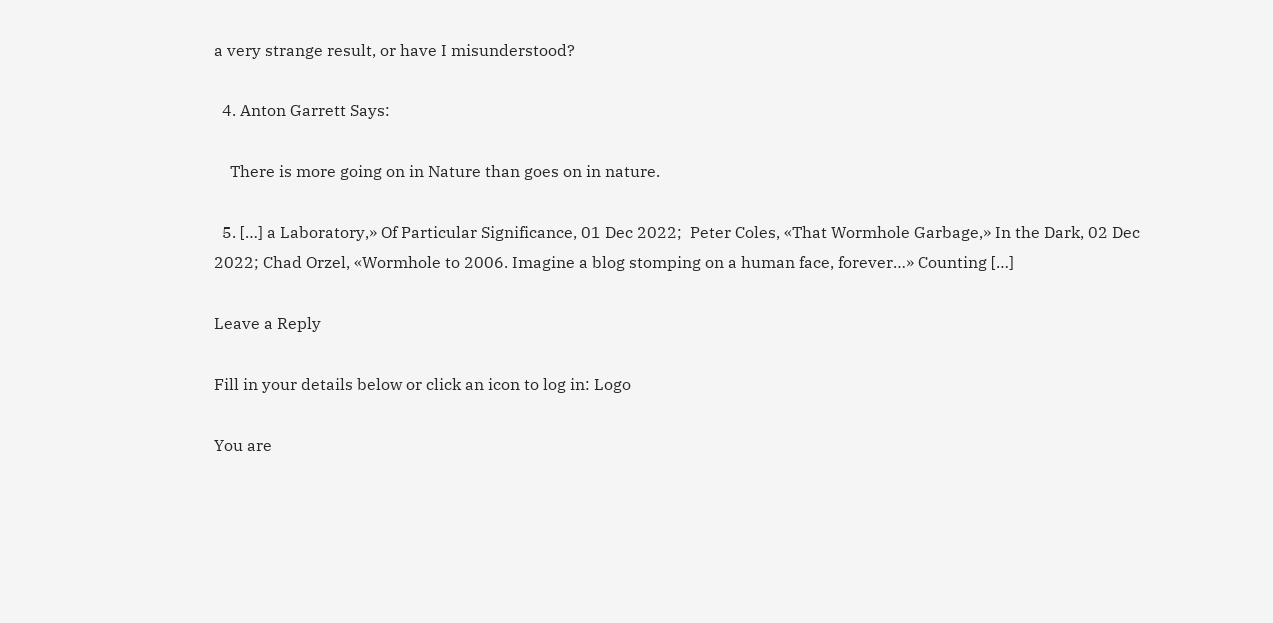a very strange result, or have I misunderstood?

  4. Anton Garrett Says:

    There is more going on in Nature than goes on in nature.

  5. […] a Laboratory,» Of Particular Significance, 01 Dec 2022;  Peter Coles, «That Wormhole Garbage,» In the Dark, 02 Dec 2022; Chad Orzel, «Wormhole to 2006. Imagine a blog stomping on a human face, forever…» Counting […]

Leave a Reply

Fill in your details below or click an icon to log in: Logo

You are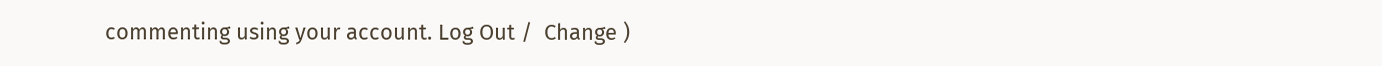commenting using your account. Log Out /  Change )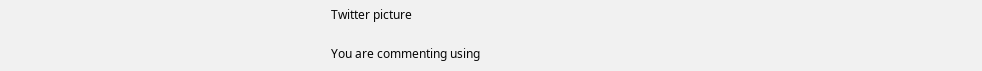Twitter picture

You are commenting using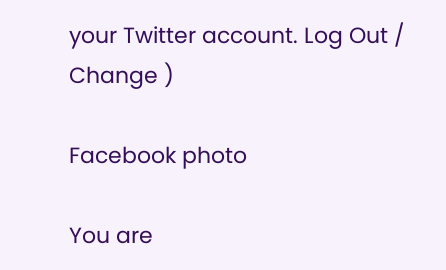your Twitter account. Log Out /  Change )

Facebook photo

You are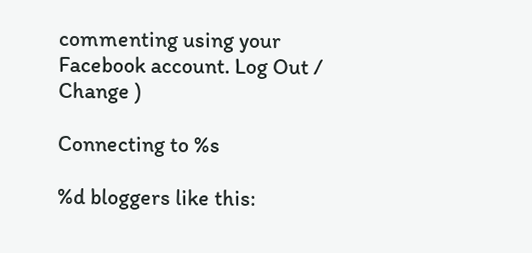commenting using your Facebook account. Log Out /  Change )

Connecting to %s

%d bloggers like this: